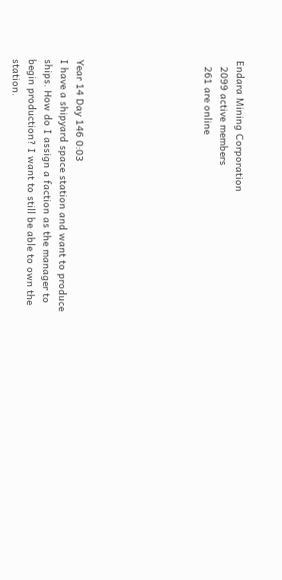Endara Mining Corporation
  2099 active members
  261 are online







Year 14 Day 146 0:03
I have a shipyard space station and want to produce ships. How do I assign a faction as the manager to begin production? I want to still be able to own the station.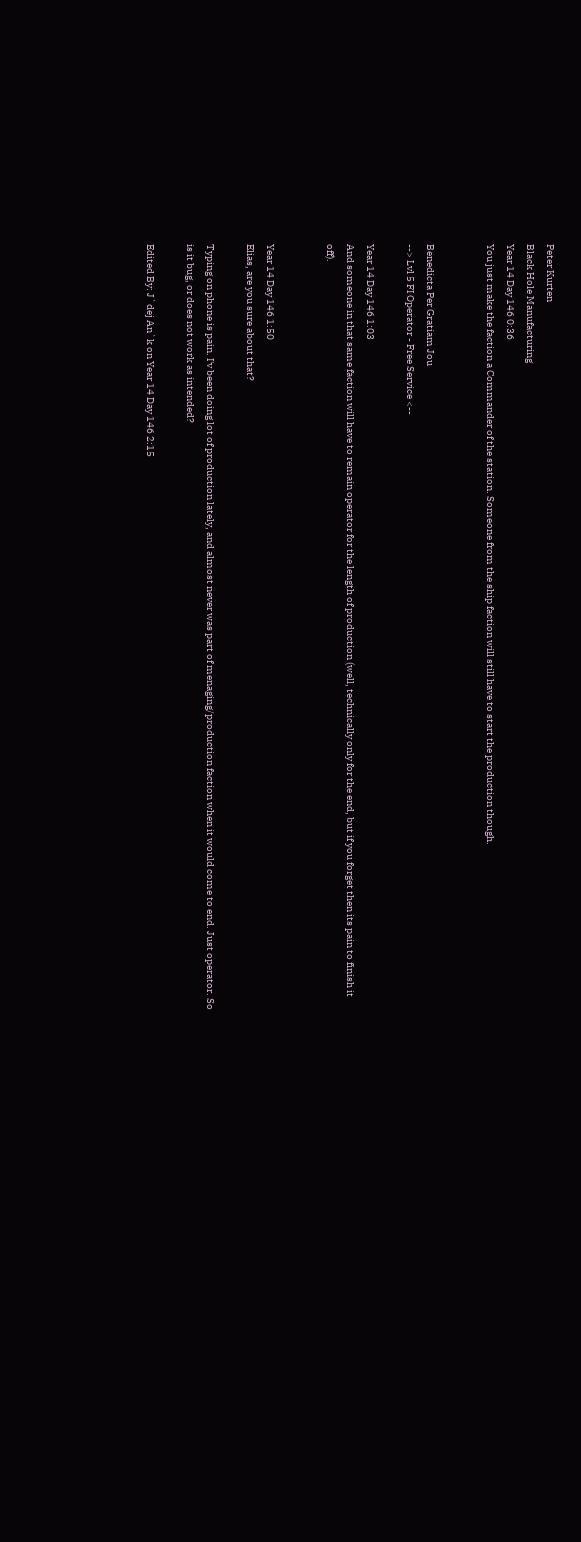Peter Kurten
Black Hole Manufacturing
Year 14 Day 146 0:36
You just make the faction a Commander of the station. Someone from the ship faction will still have to start the production though.


Benedicta Per Gratiam Jou
--> Lvl 5 FI Operator - Free Service <--

Year 14 Day 146 1:03
And someone in that same faction will have to remain operator for the length of production (well, technically only for the end, but if you forget then its pain to finish it off).


Year 14 Day 146 1:50
Elias, are you sure about that?

Typing on phone is pain. I'v been doing lot of production lately, and almost never was part of menaging/production faction when it would come to end. Just operator. So is it bug, or does not work as intended?

Edited By: J`dej An`k on Year 14 Day 146 2:15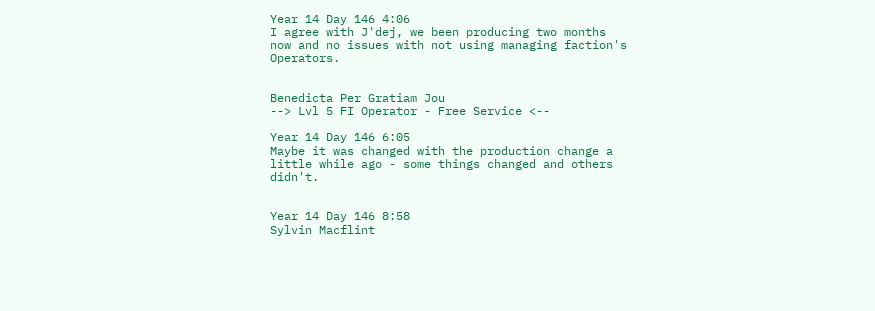Year 14 Day 146 4:06
I agree with J'dej, we been producing two months now and no issues with not using managing faction's Operators.


Benedicta Per Gratiam Jou
--> Lvl 5 FI Operator - Free Service <--

Year 14 Day 146 6:05
Maybe it was changed with the production change a little while ago - some things changed and others didn't.


Year 14 Day 146 8:58
Sylvin Macflint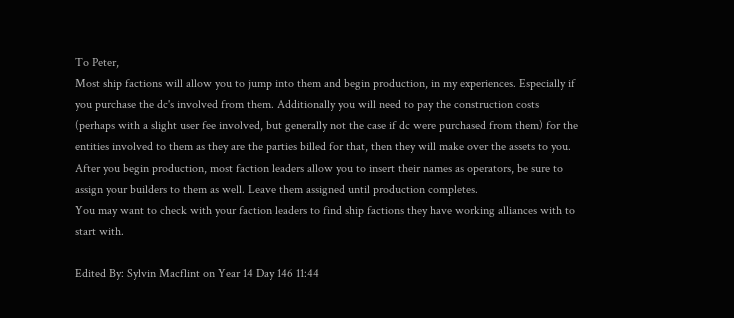To Peter,
Most ship factions will allow you to jump into them and begin production, in my experiences. Especially if you purchase the dc's involved from them. Additionally you will need to pay the construction costs (perhaps with a slight user fee involved, but generally not the case if dc were purchased from them) for the entities involved to them as they are the parties billed for that, then they will make over the assets to you. After you begin production, most faction leaders allow you to insert their names as operators, be sure to assign your builders to them as well. Leave them assigned until production completes.
You may want to check with your faction leaders to find ship factions they have working alliances with to start with.

Edited By: Sylvin Macflint on Year 14 Day 146 11:44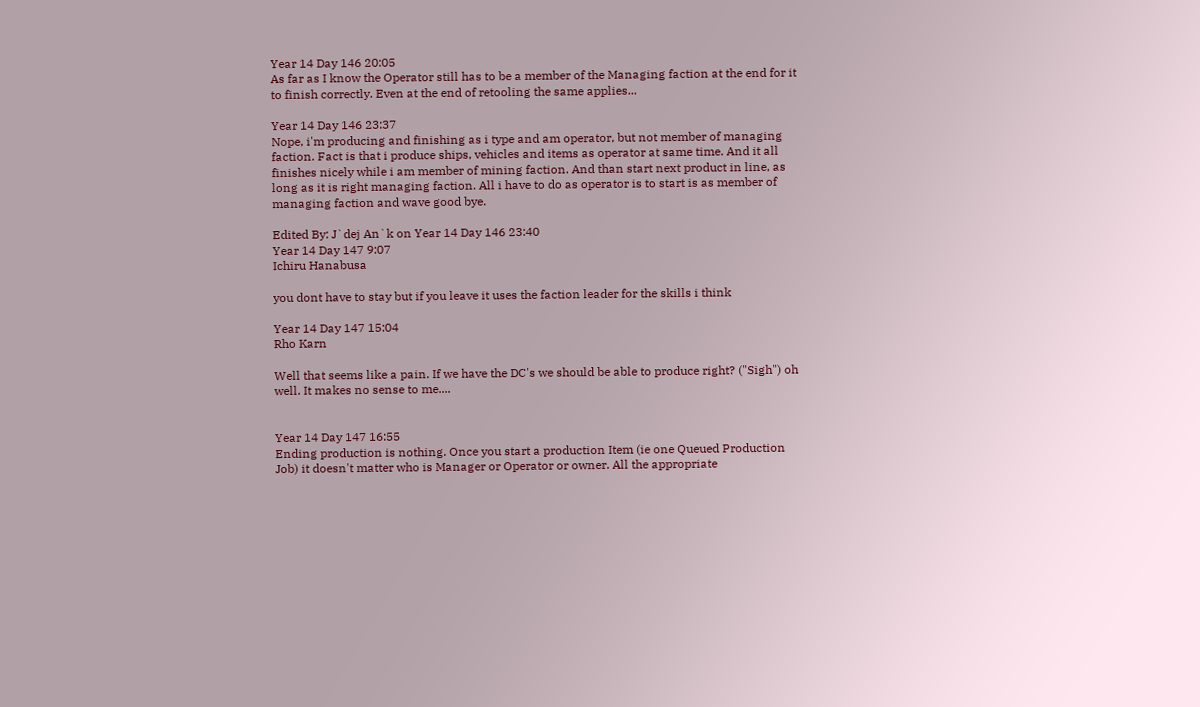Year 14 Day 146 20:05
As far as I know the Operator still has to be a member of the Managing faction at the end for it to finish correctly. Even at the end of retooling the same applies...

Year 14 Day 146 23:37
Nope, i'm producing and finishing as i type and am operator, but not member of managing faction. Fact is that i produce ships, vehicles and items as operator at same time. And it all finishes nicely while i am member of mining faction. And than start next product in line, as long as it is right managing faction. All i have to do as operator is to start is as member of managing faction and wave good bye.

Edited By: J`dej An`k on Year 14 Day 146 23:40
Year 14 Day 147 9:07
Ichiru Hanabusa

you dont have to stay but if you leave it uses the faction leader for the skills i think

Year 14 Day 147 15:04
Rho Karn

Well that seems like a pain. If we have the DC's we should be able to produce right? ("Sigh") oh well. It makes no sense to me....


Year 14 Day 147 16:55
Ending production is nothing. Once you start a production Item (ie one Queued Production Job) it doesn't matter who is Manager or Operator or owner. All the appropriate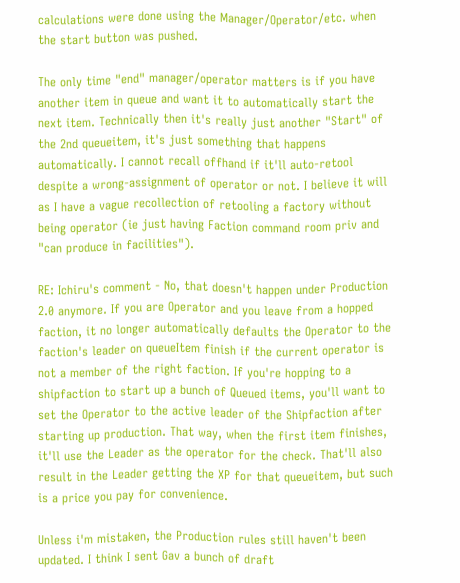calculations were done using the Manager/Operator/etc. when the start button was pushed.

The only time "end" manager/operator matters is if you have another item in queue and want it to automatically start the next item. Technically then it's really just another "Start" of the 2nd queueitem, it's just something that happens automatically. I cannot recall offhand if it'll auto-retool despite a wrong-assignment of operator or not. I believe it will as I have a vague recollection of retooling a factory without being operator (ie just having Faction command room priv and "can produce in facilities").

RE: Ichiru's comment - No, that doesn't happen under Production 2.0 anymore. If you are Operator and you leave from a hopped faction, it no longer automatically defaults the Operator to the faction's leader on queueItem finish if the current operator is not a member of the right faction. If you're hopping to a shipfaction to start up a bunch of Queued items, you'll want to set the Operator to the active leader of the Shipfaction after starting up production. That way, when the first item finishes, it'll use the Leader as the operator for the check. That'll also result in the Leader getting the XP for that queueitem, but such is a price you pay for convenience.

Unless i'm mistaken, the Production rules still haven't been updated. I think I sent Gav a bunch of draft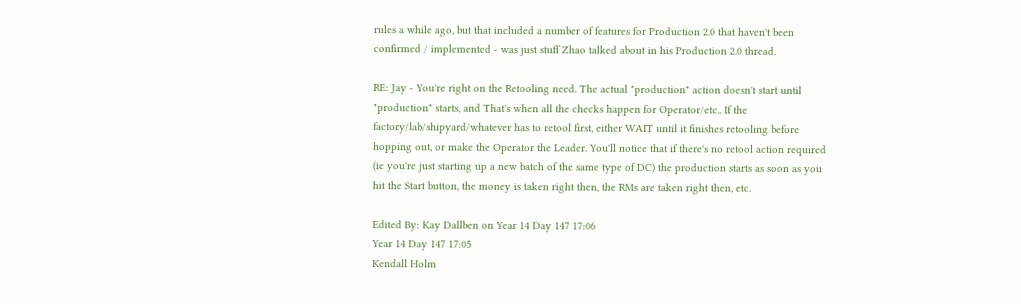rules a while ago, but that included a number of features for Production 2.0 that haven't been confirmed / implemented - was just stuff Zhao talked about in his Production 2.0 thread.

RE: Jay - You're right on the Retooling need. The actual "production" action doesn't start until "production" starts, and That's when all the checks happen for Operator/etc.. If the factory/lab/shipyard/whatever has to retool first, either WAIT until it finishes retooling before hopping out, or make the Operator the Leader. You'll notice that if there's no retool action required (ie you're just starting up a new batch of the same type of DC) the production starts as soon as you hit the Start button, the money is taken right then, the RMs are taken right then, etc.

Edited By: Kay Dallben on Year 14 Day 147 17:06
Year 14 Day 147 17:05
Kendall Holm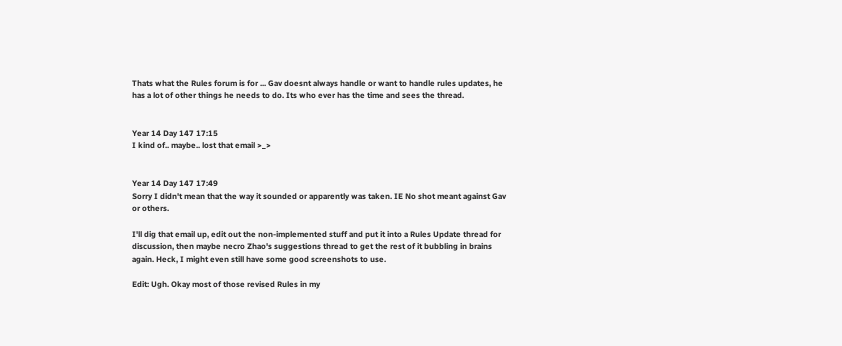Thats what the Rules forum is for ... Gav doesnt always handle or want to handle rules updates, he has a lot of other things he needs to do. Its who ever has the time and sees the thread.


Year 14 Day 147 17:15
I kind of.. maybe.. lost that email >_>


Year 14 Day 147 17:49
Sorry I didn't mean that the way it sounded or apparently was taken. IE No shot meant against Gav or others.

I'll dig that email up, edit out the non-implemented stuff and put it into a Rules Update thread for discussion, then maybe necro Zhao's suggestions thread to get the rest of it bubbling in brains again. Heck, I might even still have some good screenshots to use.

Edit: Ugh. Okay most of those revised Rules in my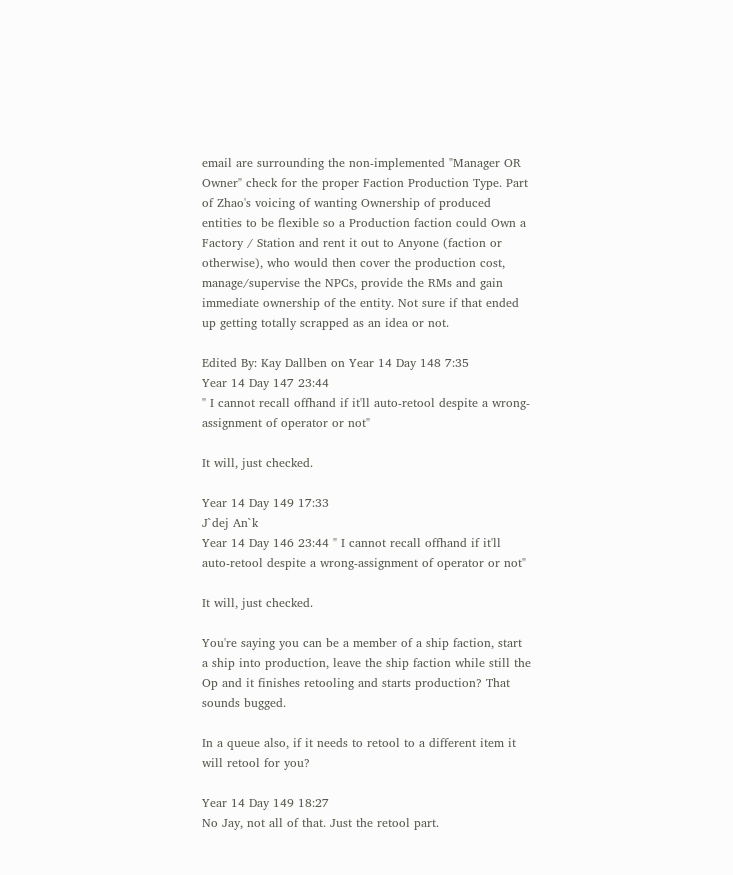email are surrounding the non-implemented "Manager OR Owner" check for the proper Faction Production Type. Part of Zhao's voicing of wanting Ownership of produced entities to be flexible so a Production faction could Own a Factory / Station and rent it out to Anyone (faction or otherwise), who would then cover the production cost, manage/supervise the NPCs, provide the RMs and gain immediate ownership of the entity. Not sure if that ended up getting totally scrapped as an idea or not.

Edited By: Kay Dallben on Year 14 Day 148 7:35
Year 14 Day 147 23:44
" I cannot recall offhand if it'll auto-retool despite a wrong-assignment of operator or not"

It will, just checked.

Year 14 Day 149 17:33
J`dej An`k
Year 14 Day 146 23:44 " I cannot recall offhand if it'll auto-retool despite a wrong-assignment of operator or not"

It will, just checked.

You're saying you can be a member of a ship faction, start a ship into production, leave the ship faction while still the Op and it finishes retooling and starts production? That sounds bugged.

In a queue also, if it needs to retool to a different item it will retool for you?

Year 14 Day 149 18:27
No Jay, not all of that. Just the retool part.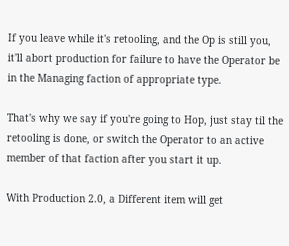If you leave while it's retooling, and the Op is still you, it'll abort production for failure to have the Operator be in the Managing faction of appropriate type.

That's why we say if you're going to Hop, just stay til the retooling is done, or switch the Operator to an active member of that faction after you start it up.

With Production 2.0, a Different item will get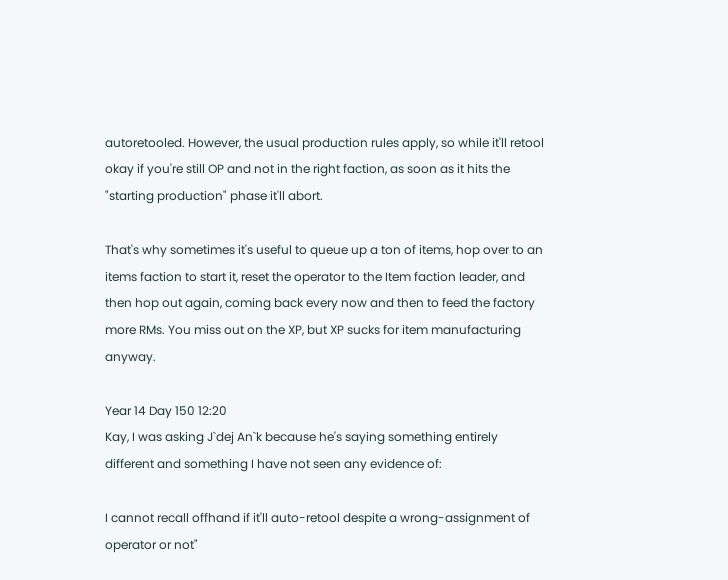autoretooled. However, the usual production rules apply, so while it'll retool okay if you're still OP and not in the right faction, as soon as it hits the "starting production" phase it'll abort.

That's why sometimes it's useful to queue up a ton of items, hop over to an items faction to start it, reset the operator to the Item faction leader, and then hop out again, coming back every now and then to feed the factory more RMs. You miss out on the XP, but XP sucks for item manufacturing anyway.

Year 14 Day 150 12:20
Kay, I was asking J`dej An`k because he's saying something entirely different and something I have not seen any evidence of:

I cannot recall offhand if it'll auto-retool despite a wrong-assignment of operator or not"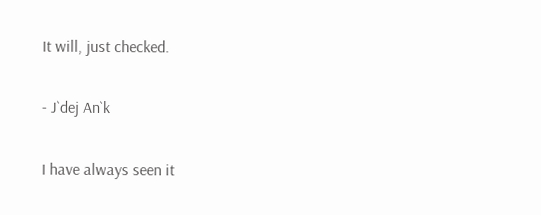It will, just checked.

- J`dej An`k

I have always seen it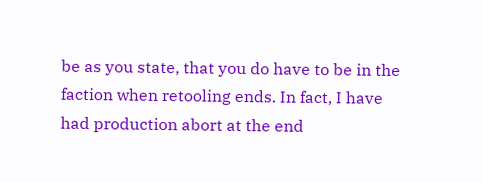be as you state, that you do have to be in the faction when retooling ends. In fact, I have had production abort at the end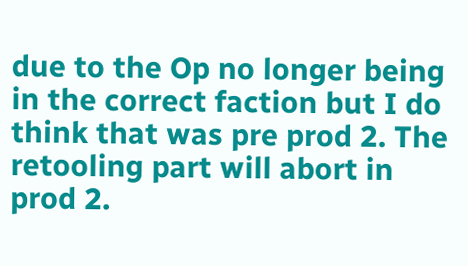due to the Op no longer being in the correct faction but I do think that was pre prod 2. The retooling part will abort in prod 2.